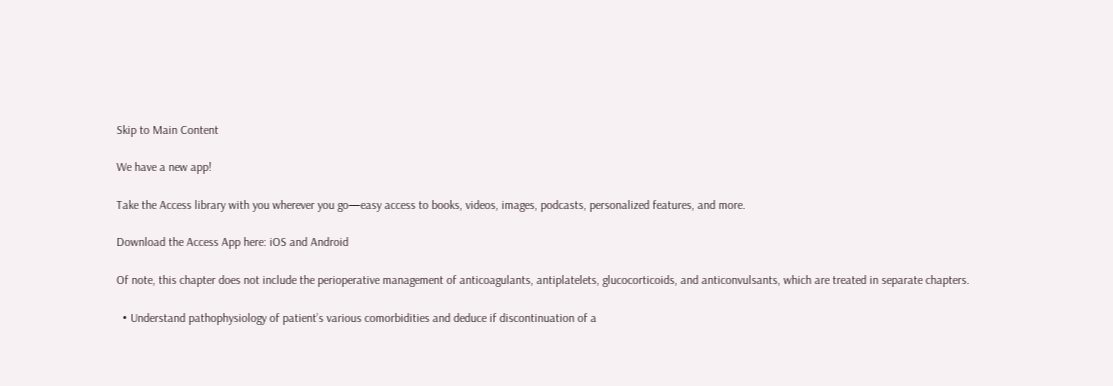Skip to Main Content

We have a new app!

Take the Access library with you wherever you go—easy access to books, videos, images, podcasts, personalized features, and more.

Download the Access App here: iOS and Android

Of note, this chapter does not include the perioperative management of anticoagulants, antiplatelets, glucocorticoids, and anticonvulsants, which are treated in separate chapters.

  • Understand pathophysiology of patient’s various comorbidities and deduce if discontinuation of a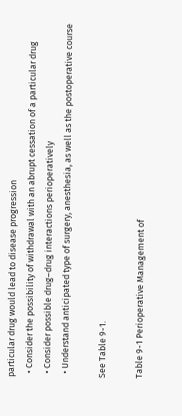particular drug would lead to disease progression
  • Consider the possibility of withdrawal with an abrupt cessation of a particular drug
  • Consider possible drug–drug interactions perioperatively
  • Understand anticipated type of surgery, anesthesia, as well as the postoperative course

See Table 9-1.

Table 9-1 Perioperative Management of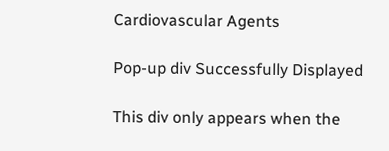Cardiovascular Agents

Pop-up div Successfully Displayed

This div only appears when the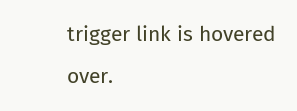trigger link is hovered over.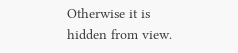Otherwise it is hidden from view.